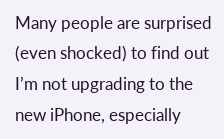Many people are surprised (even shocked) to find out I’m not upgrading to the new iPhone, especially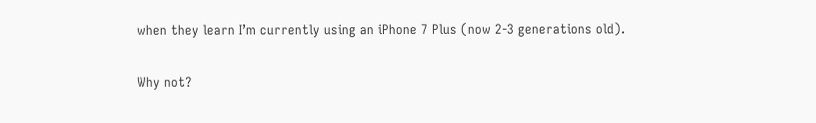when they learn I’m currently using an iPhone 7 Plus (now 2-3 generations old).

Why not?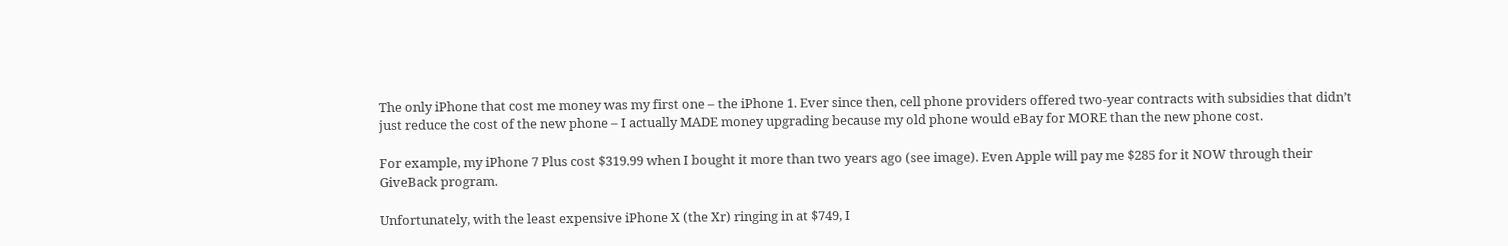The only iPhone that cost me money was my first one – the iPhone 1. Ever since then, cell phone providers offered two-year contracts with subsidies that didn’t just reduce the cost of the new phone – I actually MADE money upgrading because my old phone would eBay for MORE than the new phone cost.

For example, my iPhone 7 Plus cost $319.99 when I bought it more than two years ago (see image). Even Apple will pay me $285 for it NOW through their GiveBack program.

Unfortunately, with the least expensive iPhone X (the Xr) ringing in at $749, I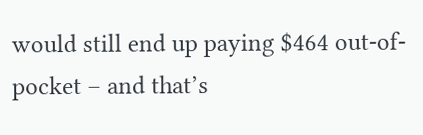would still end up paying $464 out-of-pocket – and that’s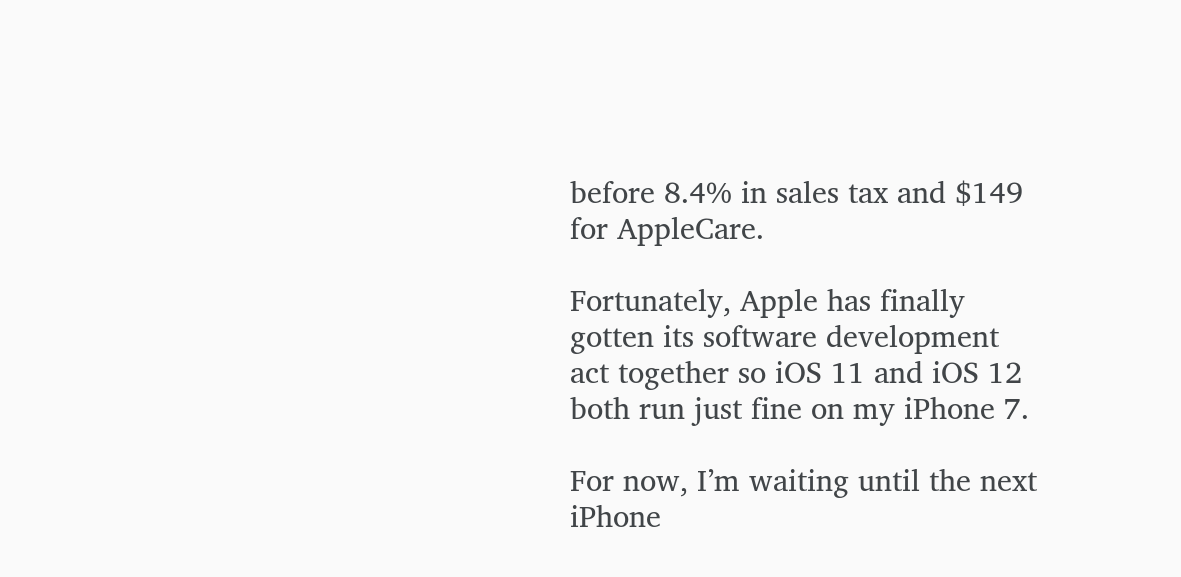before 8.4% in sales tax and $149 for AppleCare.

Fortunately, Apple has finally gotten its software development act together so iOS 11 and iOS 12 both run just fine on my iPhone 7.

For now, I’m waiting until the next iPhone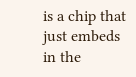is a chip that just embeds in the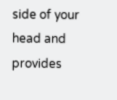side of your head and provides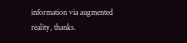information via augmented reality, thanks.